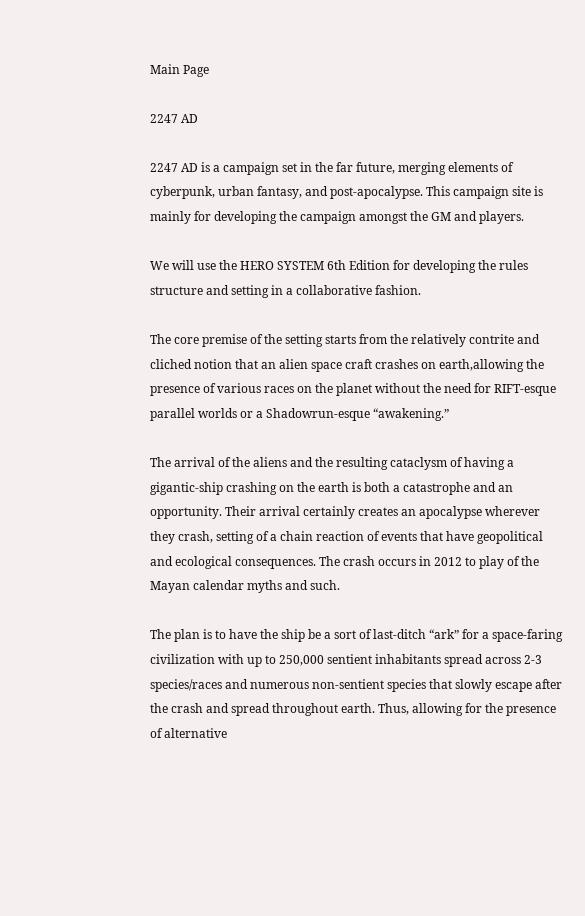Main Page

2247 AD

2247 AD is a campaign set in the far future, merging elements of cyberpunk, urban fantasy, and post-apocalypse. This campaign site is mainly for developing the campaign amongst the GM and players.

We will use the HERO SYSTEM 6th Edition for developing the rules structure and setting in a collaborative fashion.

The core premise of the setting starts from the relatively contrite and cliched notion that an alien space craft crashes on earth,allowing the presence of various races on the planet without the need for RIFT-esque parallel worlds or a Shadowrun-esque “awakening.”

The arrival of the aliens and the resulting cataclysm of having a gigantic-ship crashing on the earth is both a catastrophe and an opportunity. Their arrival certainly creates an apocalypse wherever they crash, setting of a chain reaction of events that have geopolitical and ecological consequences. The crash occurs in 2012 to play of the Mayan calendar myths and such.

The plan is to have the ship be a sort of last-ditch “ark” for a space-faring civilization with up to 250,000 sentient inhabitants spread across 2-3 species/races and numerous non-sentient species that slowly escape after the crash and spread throughout earth. Thus, allowing for the presence of alternative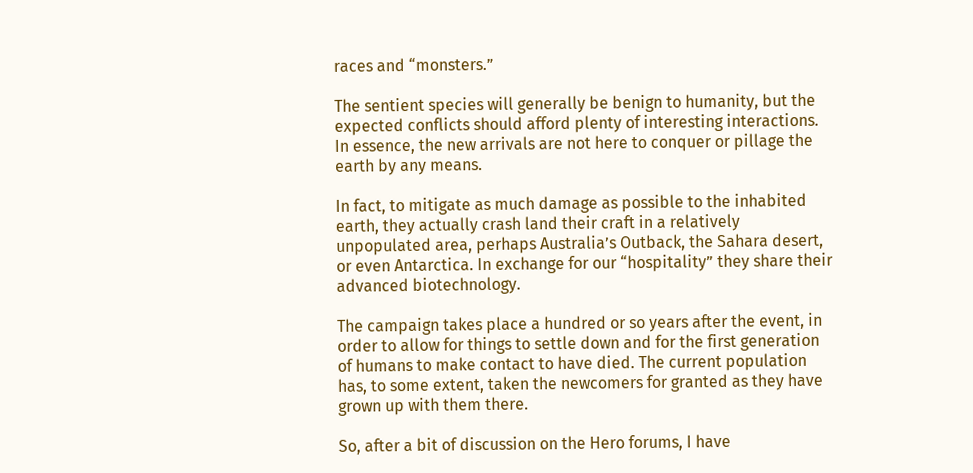races and “monsters.”

The sentient species will generally be benign to humanity, but the expected conflicts should afford plenty of interesting interactions. In essence, the new arrivals are not here to conquer or pillage the earth by any means.

In fact, to mitigate as much damage as possible to the inhabited earth, they actually crash land their craft in a relatively unpopulated area, perhaps Australia’s Outback, the Sahara desert, or even Antarctica. In exchange for our “hospitality” they share their advanced biotechnology.

The campaign takes place a hundred or so years after the event, in order to allow for things to settle down and for the first generation of humans to make contact to have died. The current population has, to some extent, taken the newcomers for granted as they have grown up with them there.

So, after a bit of discussion on the Hero forums, I have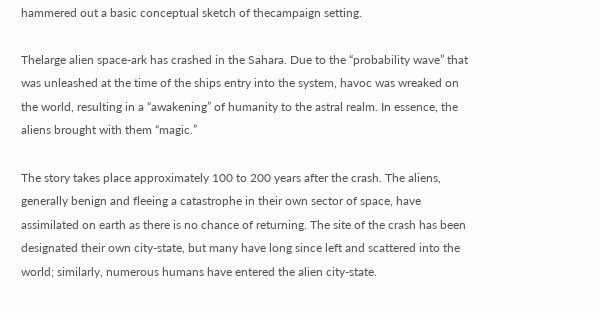hammered out a basic conceptual sketch of thecampaign setting.

Thelarge alien space-ark has crashed in the Sahara. Due to the “probability wave” that was unleashed at the time of the ships entry into the system, havoc was wreaked on the world, resulting in a “awakening” of humanity to the astral realm. In essence, the aliens brought with them “magic.”

The story takes place approximately 100 to 200 years after the crash. The aliens, generally benign and fleeing a catastrophe in their own sector of space, have assimilated on earth as there is no chance of returning. The site of the crash has been designated their own city-state, but many have long since left and scattered into the world; similarly, numerous humans have entered the alien city-state.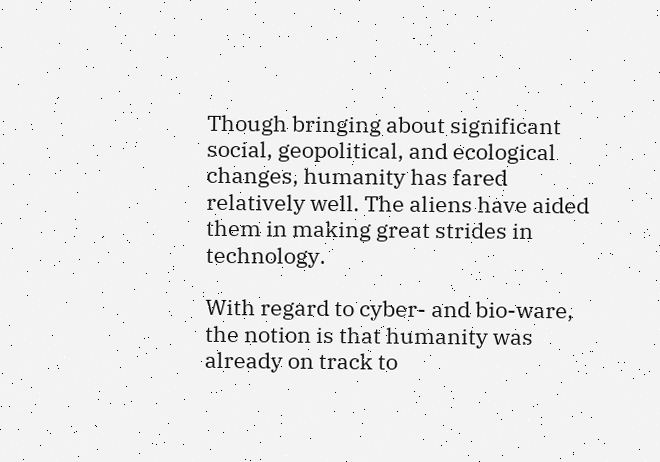Though bringing about significant social, geopolitical, and ecological changes, humanity has fared relatively well. The aliens have aided them in making great strides in technology.

With regard to cyber- and bio-ware, the notion is that humanity was already on track to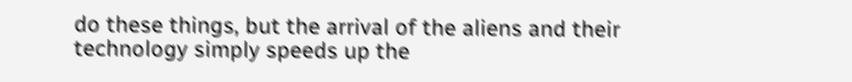do these things, but the arrival of the aliens and their technology simply speeds up the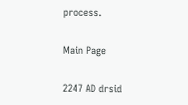process.

Main Page

2247 AD drsid